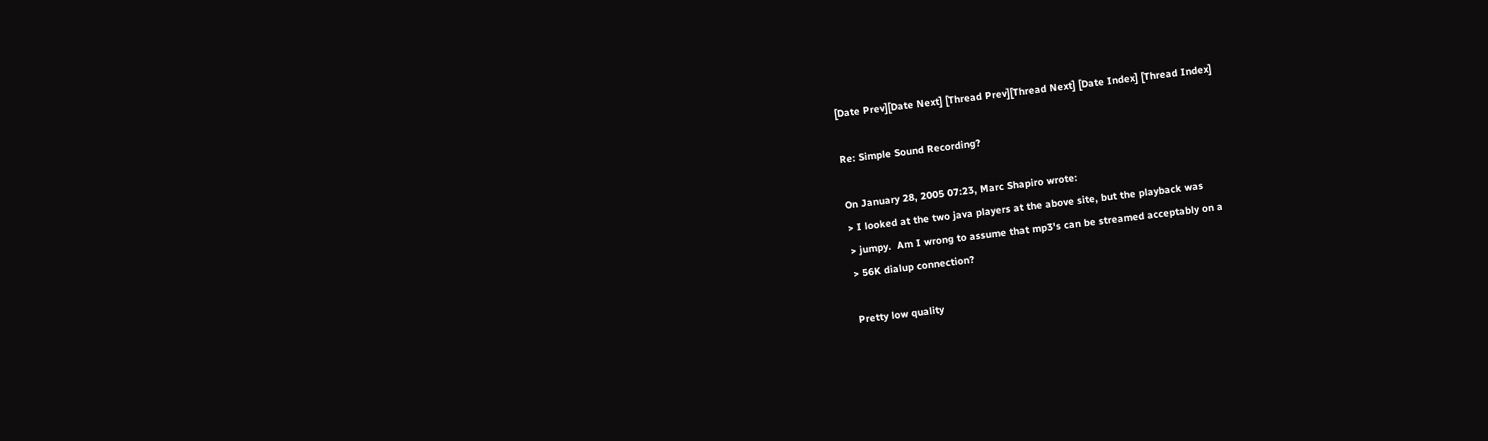[Date Prev][Date Next] [Thread Prev][Thread Next] [Date Index] [Thread Index]

Re: Simple Sound Recording?

On January 28, 2005 07:23, Marc Shapiro wrote:
> I looked at the two java players at the above site, but the playback was
> jumpy.  Am I wrong to assume that mp3's can be streamed acceptably on a
> 56K dialup connection?

Pretty low quality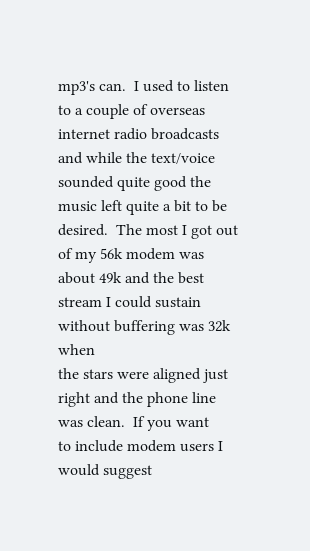mp3's can.  I used to listen to a couple of overseas
internet radio broadcasts and while the text/voice sounded quite good the
music left quite a bit to be desired.  The most I got out of my 56k modem was
about 49k and the best stream I could sustain without buffering was 32k when
the stars were aligned just right and the phone line was clean.  If you want
to include modem users I would suggest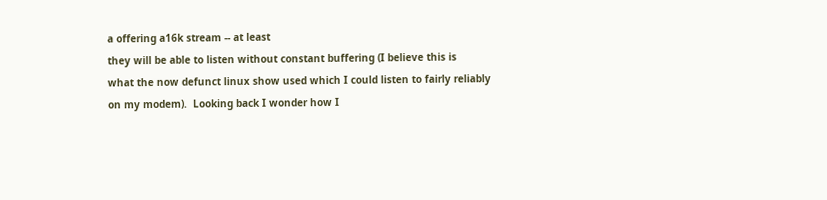a offering a16k stream -- at least
they will be able to listen without constant buffering (I believe this is
what the now defunct linux show used which I could listen to fairly reliably
on my modem).  Looking back I wonder how I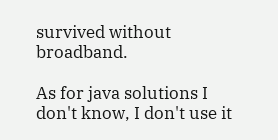survived without broadband.

As for java solutions I don't know, I don't use it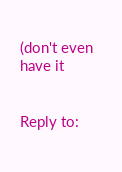(don't even have it


Reply to: